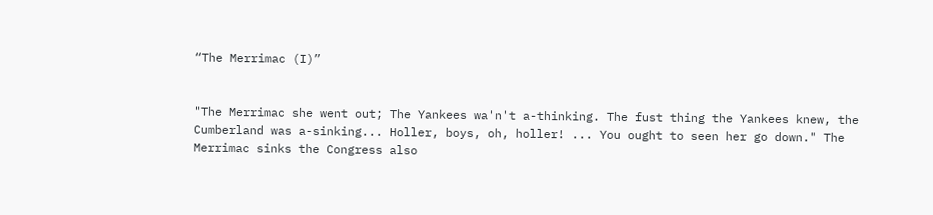“The Merrimac (I)”


"The Merrimac she went out; The Yankees wa'n't a-thinking. The fust thing the Yankees knew, the Cumberland was a-sinking... Holler, boys, oh, holler! ... You ought to seen her go down." The Merrimac sinks the Congress also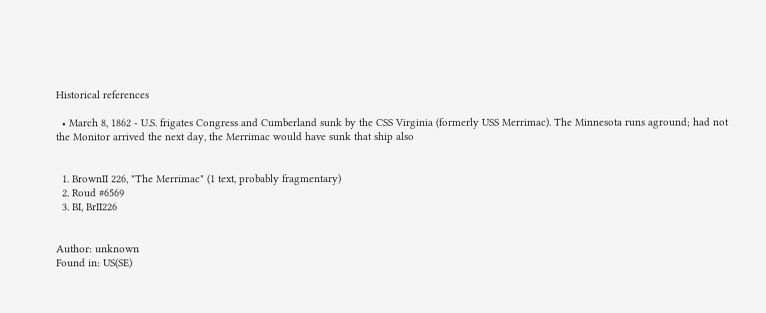Historical references

  • March 8, 1862 - U.S. frigates Congress and Cumberland sunk by the CSS Virginia (formerly USS Merrimac). The Minnesota runs aground; had not the Monitor arrived the next day, the Merrimac would have sunk that ship also


  1. BrownII 226, "The Merrimac" (1 text, probably fragmentary)
  2. Roud #6569
  3. BI, BrII226


Author: unknown
Found in: US(SE)